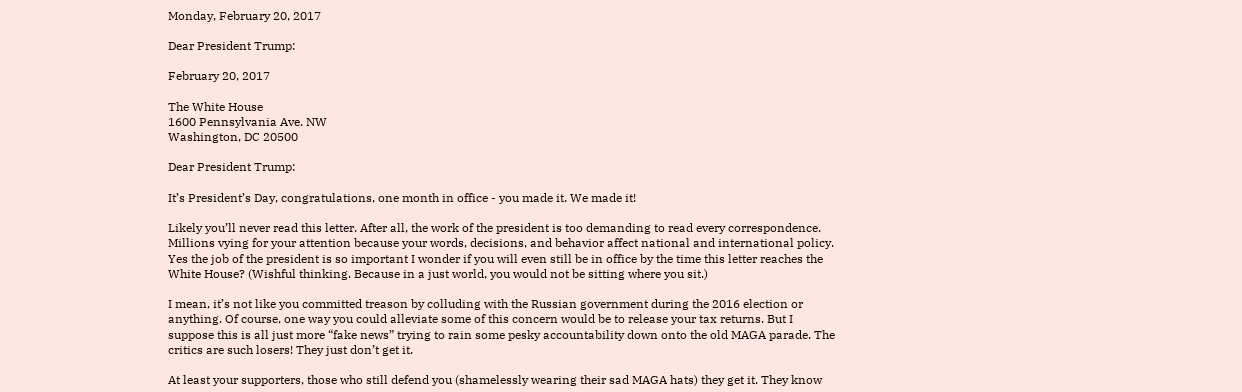Monday, February 20, 2017

Dear President Trump:

February 20, 2017

The White House
1600 Pennsylvania Ave. NW
Washington, DC 20500

Dear President Trump:

It’s President’s Day, congratulations, one month in office - you made it. We made it!

Likely you’ll never read this letter. After all, the work of the president is too demanding to read every correspondence. Millions vying for your attention because your words, decisions, and behavior affect national and international policy. Yes the job of the president is so important I wonder if you will even still be in office by the time this letter reaches the White House? (Wishful thinking. Because in a just world, you would not be sitting where you sit.)

I mean, it’s not like you committed treason by colluding with the Russian government during the 2016 election or anything. Of course, one way you could alleviate some of this concern would be to release your tax returns. But I suppose this is all just more “fake news” trying to rain some pesky accountability down onto the old MAGA parade. The critics are such losers! They just don’t get it.

At least your supporters, those who still defend you (shamelessly wearing their sad MAGA hats) they get it. They know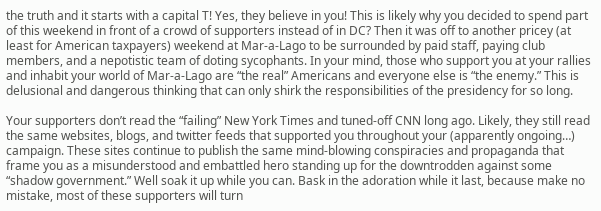the truth and it starts with a capital T! Yes, they believe in you! This is likely why you decided to spend part of this weekend in front of a crowd of supporters instead of in DC? Then it was off to another pricey (at least for American taxpayers) weekend at Mar-a-Lago to be surrounded by paid staff, paying club members, and a nepotistic team of doting sycophants. In your mind, those who support you at your rallies and inhabit your world of Mar-a-Lago are “the real” Americans and everyone else is “the enemy.” This is delusional and dangerous thinking that can only shirk the responsibilities of the presidency for so long.

Your supporters don’t read the “failing” New York Times and tuned-off CNN long ago. Likely, they still read the same websites, blogs, and twitter feeds that supported you throughout your (apparently ongoing…) campaign. These sites continue to publish the same mind-blowing conspiracies and propaganda that frame you as a misunderstood and embattled hero standing up for the downtrodden against some “shadow government.” Well soak it up while you can. Bask in the adoration while it last, because make no mistake, most of these supporters will turn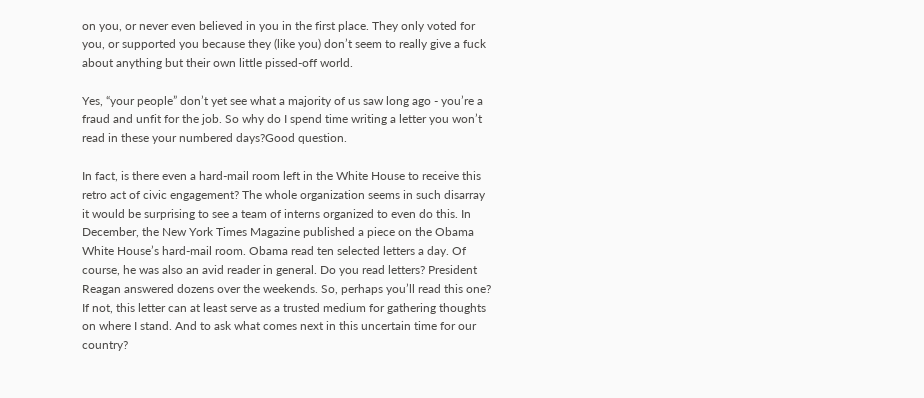on you, or never even believed in you in the first place. They only voted for you, or supported you because they (like you) don’t seem to really give a fuck about anything but their own little pissed-off world.

Yes, “your people” don’t yet see what a majority of us saw long ago - you’re a fraud and unfit for the job. So why do I spend time writing a letter you won’t read in these your numbered days?Good question.

In fact, is there even a hard-mail room left in the White House to receive this retro act of civic engagement? The whole organization seems in such disarray it would be surprising to see a team of interns organized to even do this. In December, the New York Times Magazine published a piece on the Obama White House’s hard-mail room. Obama read ten selected letters a day. Of course, he was also an avid reader in general. Do you read letters? President Reagan answered dozens over the weekends. So, perhaps you’ll read this one? If not, this letter can at least serve as a trusted medium for gathering thoughts on where I stand. And to ask what comes next in this uncertain time for our country?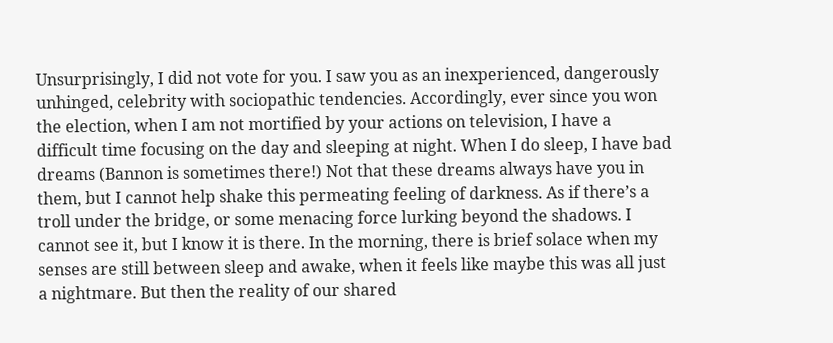Unsurprisingly, I did not vote for you. I saw you as an inexperienced, dangerously unhinged, celebrity with sociopathic tendencies. Accordingly, ever since you won the election, when I am not mortified by your actions on television, I have a difficult time focusing on the day and sleeping at night. When I do sleep, I have bad dreams (Bannon is sometimes there!) Not that these dreams always have you in them, but I cannot help shake this permeating feeling of darkness. As if there’s a troll under the bridge, or some menacing force lurking beyond the shadows. I cannot see it, but I know it is there. In the morning, there is brief solace when my senses are still between sleep and awake, when it feels like maybe this was all just a nightmare. But then the reality of our shared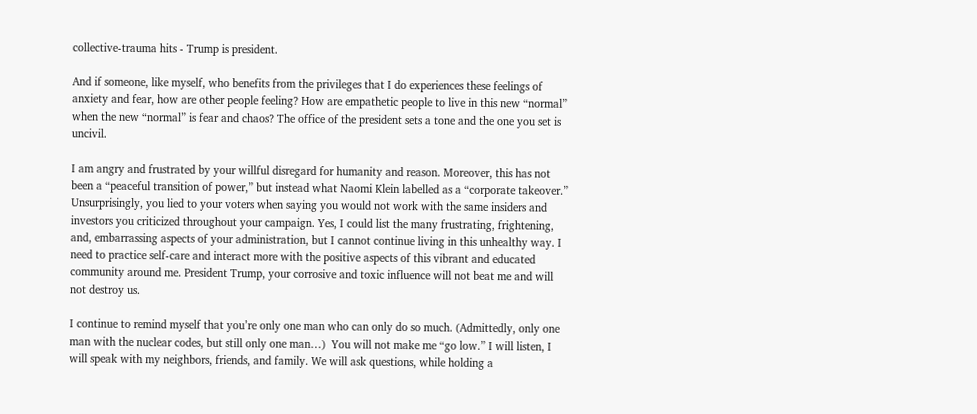collective-trauma hits - Trump is president.

And if someone, like myself, who benefits from the privileges that I do experiences these feelings of anxiety and fear, how are other people feeling? How are empathetic people to live in this new “normal” when the new “normal” is fear and chaos? The office of the president sets a tone and the one you set is uncivil.

I am angry and frustrated by your willful disregard for humanity and reason. Moreover, this has not been a “peaceful transition of power,” but instead what Naomi Klein labelled as a “corporate takeover.” Unsurprisingly, you lied to your voters when saying you would not work with the same insiders and investors you criticized throughout your campaign. Yes, I could list the many frustrating, frightening, and, embarrassing aspects of your administration, but I cannot continue living in this unhealthy way. I need to practice self-care and interact more with the positive aspects of this vibrant and educated community around me. President Trump, your corrosive and toxic influence will not beat me and will not destroy us.

I continue to remind myself that you’re only one man who can only do so much. (Admittedly, only one man with the nuclear codes, but still only one man…)  You will not make me “go low.” I will listen, I will speak with my neighbors, friends, and family. We will ask questions, while holding a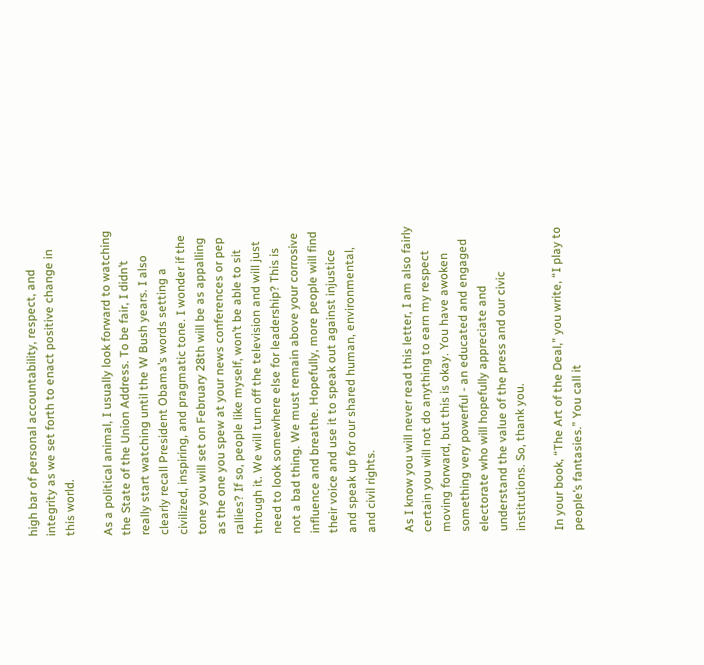high bar of personal accountability, respect, and integrity as we set forth to enact positive change in this world.

As a political animal, I usually look forward to watching the State of the Union Address. To be fair, I didn’t really start watching until the W Bush years. I also clearly recall President Obama’s words setting a civilized, inspiring, and pragmatic tone. I wonder if the tone you will set on February 28th will be as appalling as the one you spew at your news conferences or pep rallies? If so, people like myself, won’t be able to sit through it. We will turn off the television and will just need to look somewhere else for leadership? This is not a bad thing. We must remain above your corrosive influence and breathe. Hopefully, more people will find their voice and use it to speak out against injustice and speak up for our shared human, environmental, and civil rights.

As I know you will never read this letter, I am also fairly certain you will not do anything to earn my respect moving forward, but this is okay. You have awoken something very powerful - an educated and engaged electorate who will hopefully appreciate and understand the value of the press and our civic institutions. So, thank you.

In your book, “The Art of the Deal,” you write, “I play to people’s fantasies.” You call it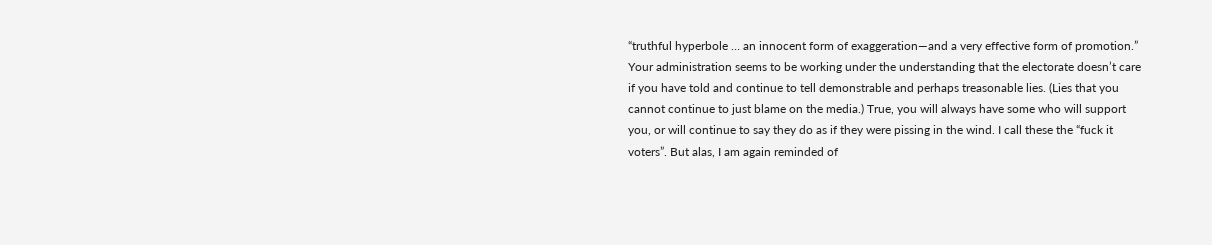“truthful hyperbole … an innocent form of exaggeration—and a very effective form of promotion.”  Your administration seems to be working under the understanding that the electorate doesn’t care if you have told and continue to tell demonstrable and perhaps treasonable lies. (Lies that you cannot continue to just blame on the media.) True, you will always have some who will support you, or will continue to say they do as if they were pissing in the wind. I call these the “fuck it voters”. But alas, I am again reminded of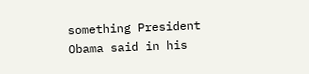something President Obama said in his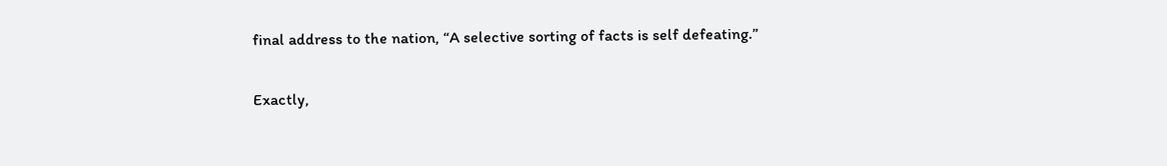final address to the nation, “A selective sorting of facts is self defeating.”

Exactly,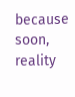because soon, reality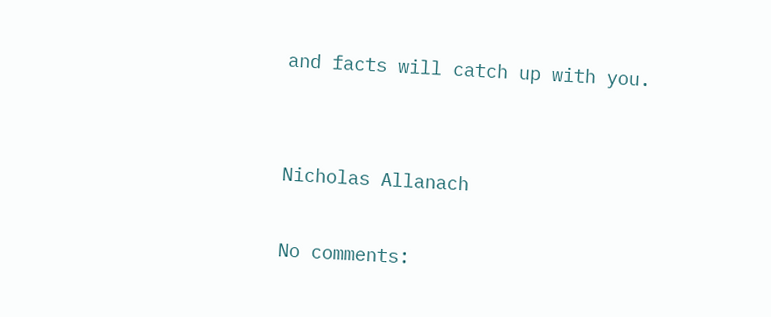and facts will catch up with you.


Nicholas Allanach

No comments: